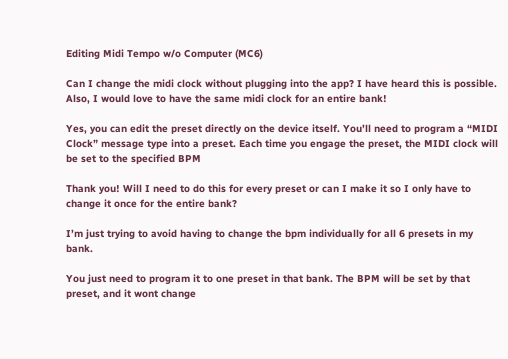Editing Midi Tempo w/o Computer (MC6)

Can I change the midi clock without plugging into the app? I have heard this is possible. Also, I would love to have the same midi clock for an entire bank!

Yes, you can edit the preset directly on the device itself. You’ll need to program a “MIDI Clock” message type into a preset. Each time you engage the preset, the MIDI clock will be set to the specified BPM

Thank you! Will I need to do this for every preset or can I make it so I only have to change it once for the entire bank?

I’m just trying to avoid having to change the bpm individually for all 6 presets in my bank.

You just need to program it to one preset in that bank. The BPM will be set by that preset, and it wont change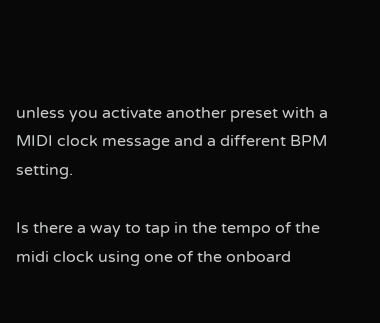unless you activate another preset with a MIDI clock message and a different BPM setting.

Is there a way to tap in the tempo of the midi clock using one of the onboard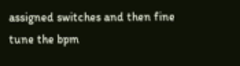assigned switches and then fine tune the bpm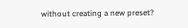without creating a new preset?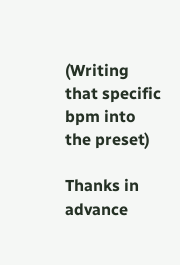(Writing that specific bpm into the preset)

Thanks in advance